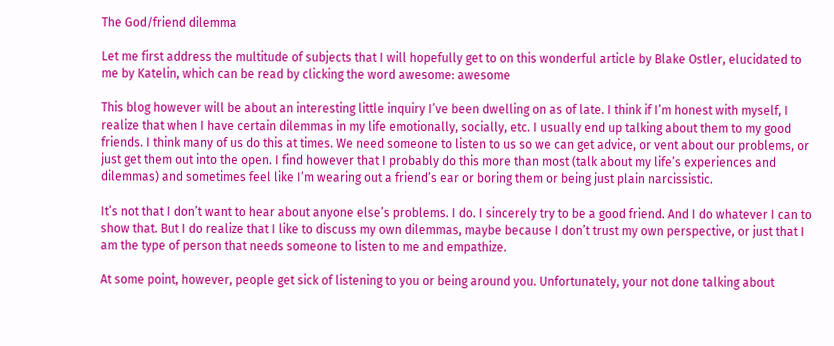The God/friend dilemma

Let me first address the multitude of subjects that I will hopefully get to on this wonderful article by Blake Ostler, elucidated to me by Katelin, which can be read by clicking the word awesome: awesome

This blog however will be about an interesting little inquiry I’ve been dwelling on as of late. I think if I’m honest with myself, I realize that when I have certain dilemmas in my life emotionally, socially, etc. I usually end up talking about them to my good friends. I think many of us do this at times. We need someone to listen to us so we can get advice, or vent about our problems, or just get them out into the open. I find however that I probably do this more than most (talk about my life’s experiences and dilemmas) and sometimes feel like I’m wearing out a friend’s ear or boring them or being just plain narcissistic.

It’s not that I don’t want to hear about anyone else’s problems. I do. I sincerely try to be a good friend. And I do whatever I can to show that. But I do realize that I like to discuss my own dilemmas, maybe because I don’t trust my own perspective, or just that I am the type of person that needs someone to listen to me and empathize.

At some point, however, people get sick of listening to you or being around you. Unfortunately, your not done talking about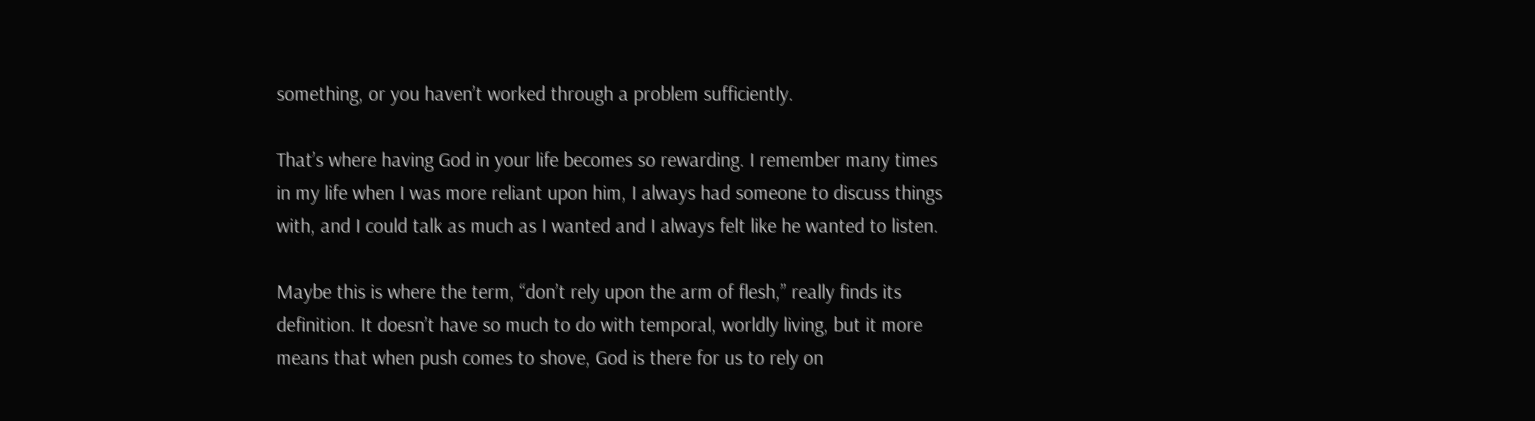something, or you haven’t worked through a problem sufficiently.

That’s where having God in your life becomes so rewarding. I remember many times in my life when I was more reliant upon him, I always had someone to discuss things with, and I could talk as much as I wanted and I always felt like he wanted to listen.

Maybe this is where the term, “don’t rely upon the arm of flesh,” really finds its definition. It doesn’t have so much to do with temporal, worldly living, but it more means that when push comes to shove, God is there for us to rely on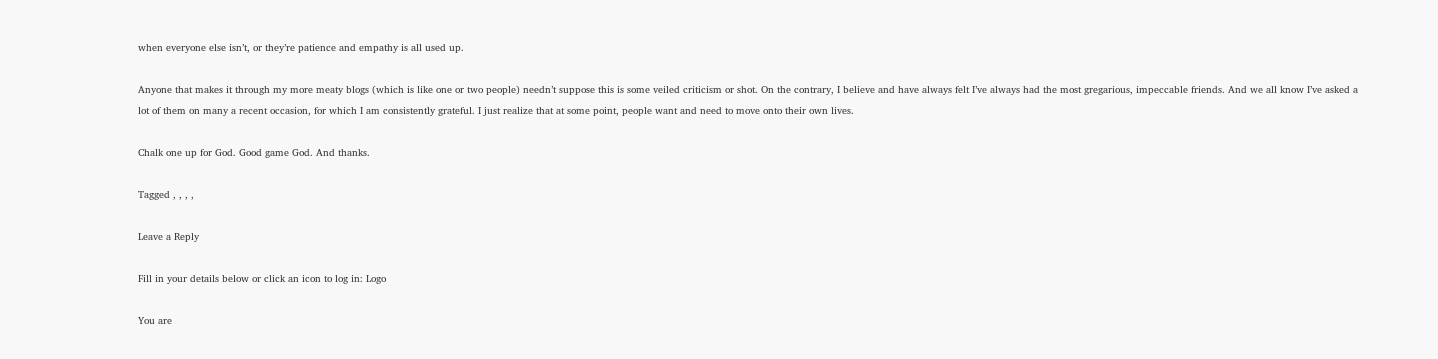when everyone else isn’t, or they’re patience and empathy is all used up.

Anyone that makes it through my more meaty blogs (which is like one or two people) needn’t suppose this is some veiled criticism or shot. On the contrary, I believe and have always felt I’ve always had the most gregarious, impeccable friends. And we all know I’ve asked a lot of them on many a recent occasion, for which I am consistently grateful. I just realize that at some point, people want and need to move onto their own lives.

Chalk one up for God. Good game God. And thanks.

Tagged , , , ,

Leave a Reply

Fill in your details below or click an icon to log in: Logo

You are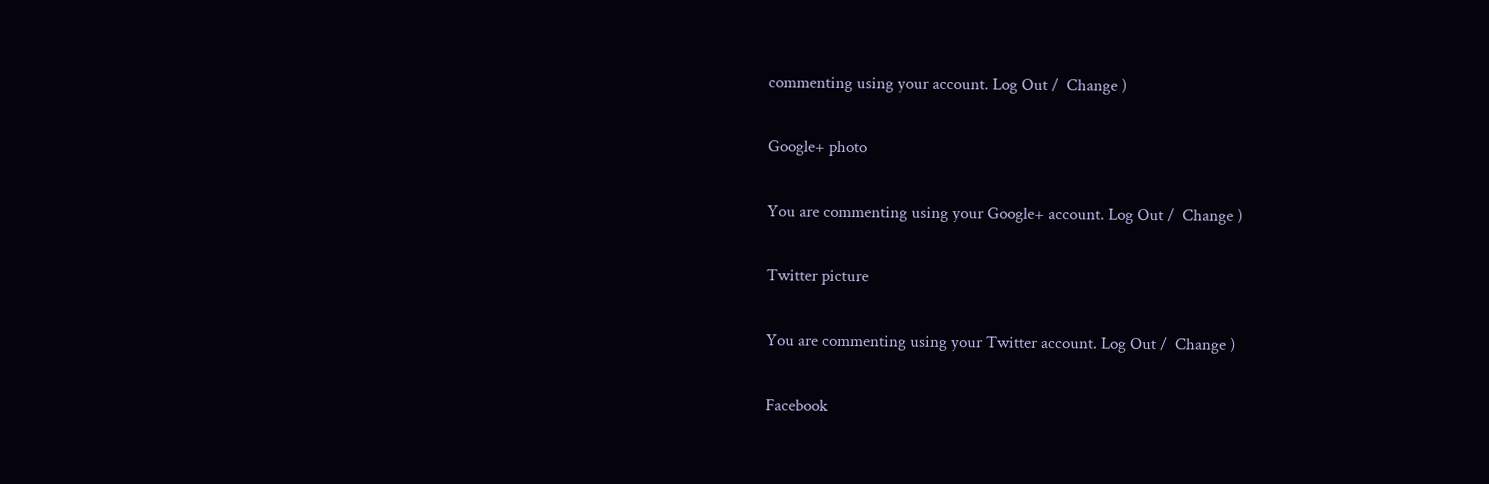commenting using your account. Log Out /  Change )

Google+ photo

You are commenting using your Google+ account. Log Out /  Change )

Twitter picture

You are commenting using your Twitter account. Log Out /  Change )

Facebook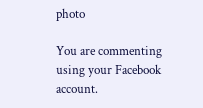photo

You are commenting using your Facebook account.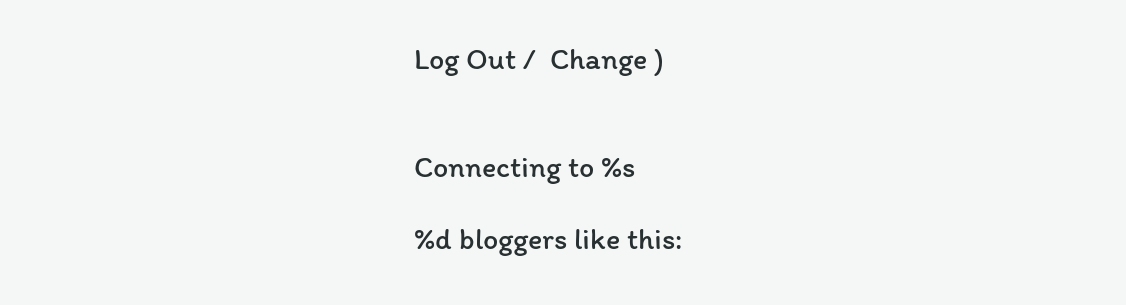Log Out /  Change )


Connecting to %s

%d bloggers like this: